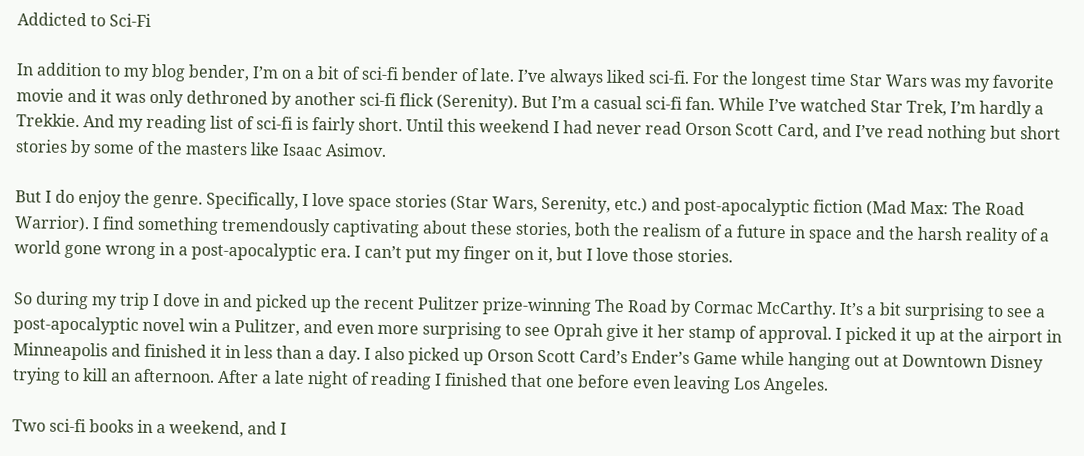Addicted to Sci-Fi

In addition to my blog bender, I’m on a bit of sci-fi bender of late. I’ve always liked sci-fi. For the longest time Star Wars was my favorite movie and it was only dethroned by another sci-fi flick (Serenity). But I’m a casual sci-fi fan. While I’ve watched Star Trek, I’m hardly a Trekkie. And my reading list of sci-fi is fairly short. Until this weekend I had never read Orson Scott Card, and I’ve read nothing but short stories by some of the masters like Isaac Asimov.

But I do enjoy the genre. Specifically, I love space stories (Star Wars, Serenity, etc.) and post-apocalyptic fiction (Mad Max: The Road Warrior). I find something tremendously captivating about these stories, both the realism of a future in space and the harsh reality of a world gone wrong in a post-apocalyptic era. I can’t put my finger on it, but I love those stories.

So during my trip I dove in and picked up the recent Pulitzer prize-winning The Road by Cormac McCarthy. It’s a bit surprising to see a post-apocalyptic novel win a Pulitzer, and even more surprising to see Oprah give it her stamp of approval. I picked it up at the airport in Minneapolis and finished it in less than a day. I also picked up Orson Scott Card’s Ender’s Game while hanging out at Downtown Disney trying to kill an afternoon. After a late night of reading I finished that one before even leaving Los Angeles.

Two sci-fi books in a weekend, and I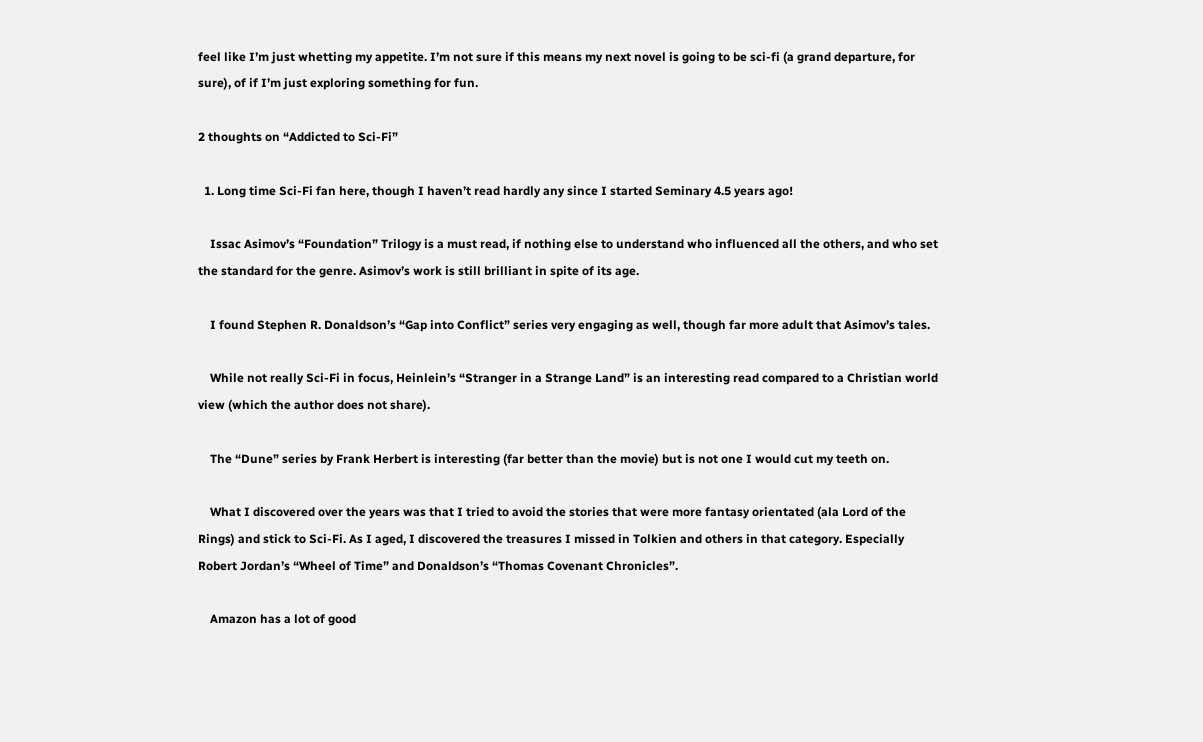feel like I’m just whetting my appetite. I’m not sure if this means my next novel is going to be sci-fi (a grand departure, for sure), of if I’m just exploring something for fun.

2 thoughts on “Addicted to Sci-Fi”

  1. Long time Sci-Fi fan here, though I haven’t read hardly any since I started Seminary 4.5 years ago!

    Issac Asimov’s “Foundation” Trilogy is a must read, if nothing else to understand who influenced all the others, and who set the standard for the genre. Asimov’s work is still brilliant in spite of its age.

    I found Stephen R. Donaldson’s “Gap into Conflict” series very engaging as well, though far more adult that Asimov’s tales.

    While not really Sci-Fi in focus, Heinlein’s “Stranger in a Strange Land” is an interesting read compared to a Christian world view (which the author does not share).

    The “Dune” series by Frank Herbert is interesting (far better than the movie) but is not one I would cut my teeth on.

    What I discovered over the years was that I tried to avoid the stories that were more fantasy orientated (ala Lord of the Rings) and stick to Sci-Fi. As I aged, I discovered the treasures I missed in Tolkien and others in that category. Especially Robert Jordan’s “Wheel of Time” and Donaldson’s “Thomas Covenant Chronicles”.

    Amazon has a lot of good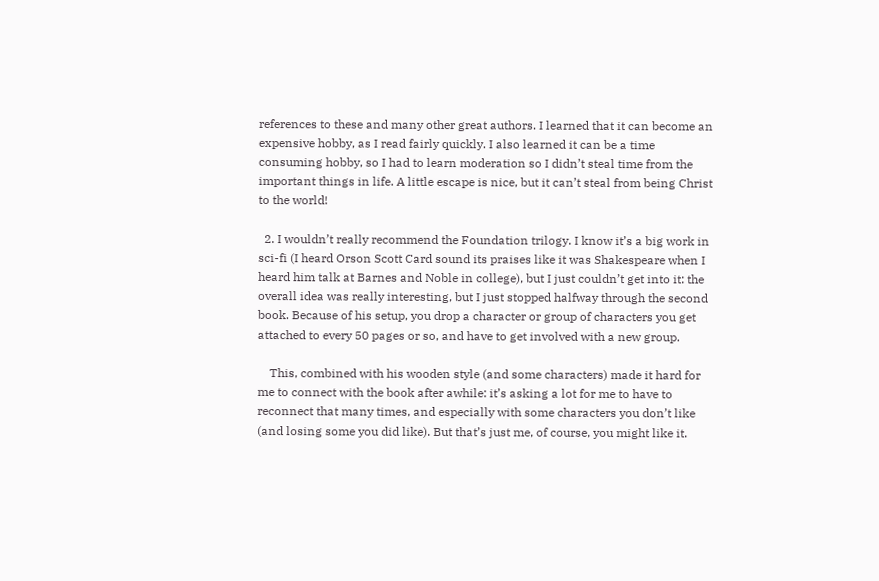references to these and many other great authors. I learned that it can become an expensive hobby, as I read fairly quickly. I also learned it can be a time consuming hobby, so I had to learn moderation so I didn’t steal time from the important things in life. A little escape is nice, but it can’t steal from being Christ to the world!

  2. I wouldn’t really recommend the Foundation trilogy. I know it’s a big work in sci-fi (I heard Orson Scott Card sound its praises like it was Shakespeare when I heard him talk at Barnes and Noble in college), but I just couldn’t get into it: the overall idea was really interesting, but I just stopped halfway through the second book. Because of his setup, you drop a character or group of characters you get attached to every 50 pages or so, and have to get involved with a new group.

    This, combined with his wooden style (and some characters) made it hard for me to connect with the book after awhile: it’s asking a lot for me to have to reconnect that many times, and especially with some characters you don’t like (and losing some you did like). But that’s just me, of course, you might like it.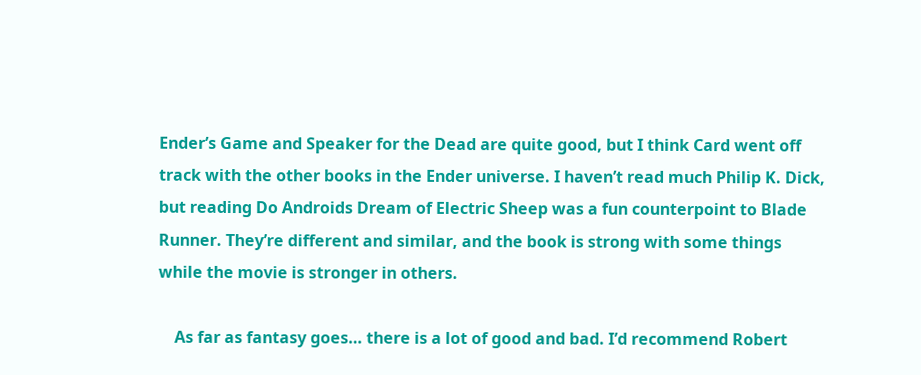Ender’s Game and Speaker for the Dead are quite good, but I think Card went off track with the other books in the Ender universe. I haven’t read much Philip K. Dick, but reading Do Androids Dream of Electric Sheep was a fun counterpoint to Blade Runner. They’re different and similar, and the book is strong with some things while the movie is stronger in others.

    As far as fantasy goes… there is a lot of good and bad. I’d recommend Robert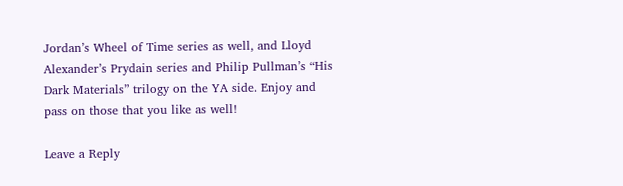Jordan’s Wheel of Time series as well, and Lloyd Alexander’s Prydain series and Philip Pullman’s “His Dark Materials” trilogy on the YA side. Enjoy and pass on those that you like as well!

Leave a Reply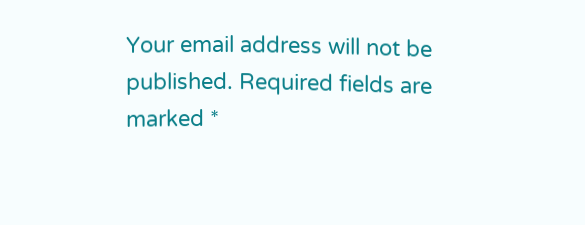Your email address will not be published. Required fields are marked *